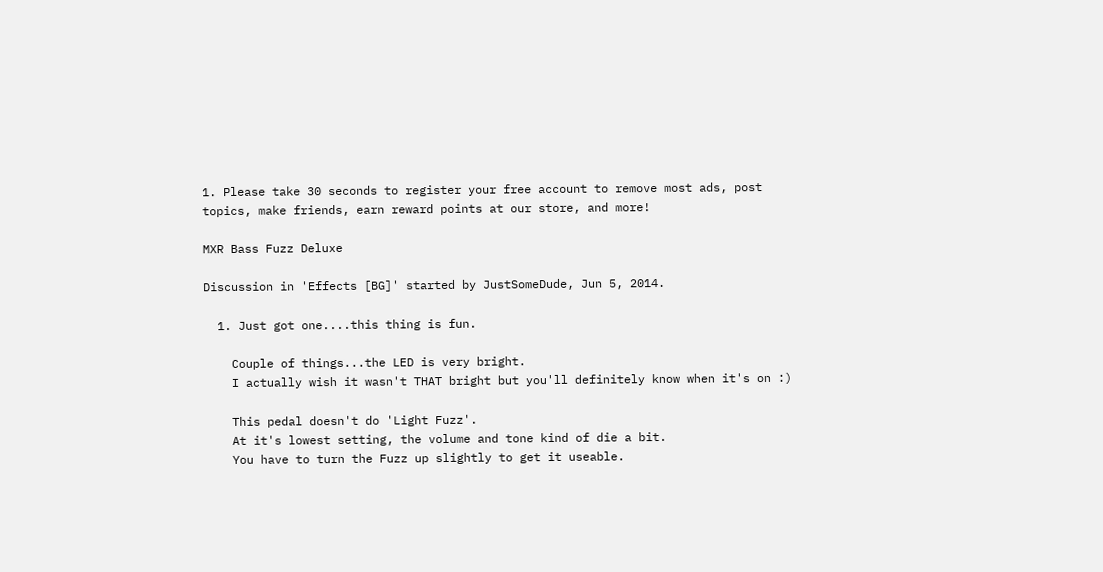1. Please take 30 seconds to register your free account to remove most ads, post topics, make friends, earn reward points at our store, and more!

MXR Bass Fuzz Deluxe

Discussion in 'Effects [BG]' started by JustSomeDude, Jun 5, 2014.

  1. Just got one....this thing is fun.

    Couple of things...the LED is very bright.
    I actually wish it wasn't THAT bright but you'll definitely know when it's on :)

    This pedal doesn't do 'Light Fuzz'.
    At it's lowest setting, the volume and tone kind of die a bit.
    You have to turn the Fuzz up slightly to get it useable.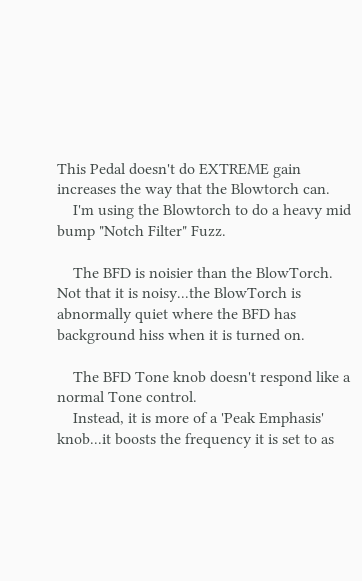This Pedal doesn't do EXTREME gain increases the way that the Blowtorch can.
    I'm using the Blowtorch to do a heavy mid bump "Notch Filter" Fuzz.

    The BFD is noisier than the BlowTorch. Not that it is noisy...the BlowTorch is abnormally quiet where the BFD has background hiss when it is turned on.

    The BFD Tone knob doesn't respond like a normal Tone control.
    Instead, it is more of a 'Peak Emphasis' knob...it boosts the frequency it is set to as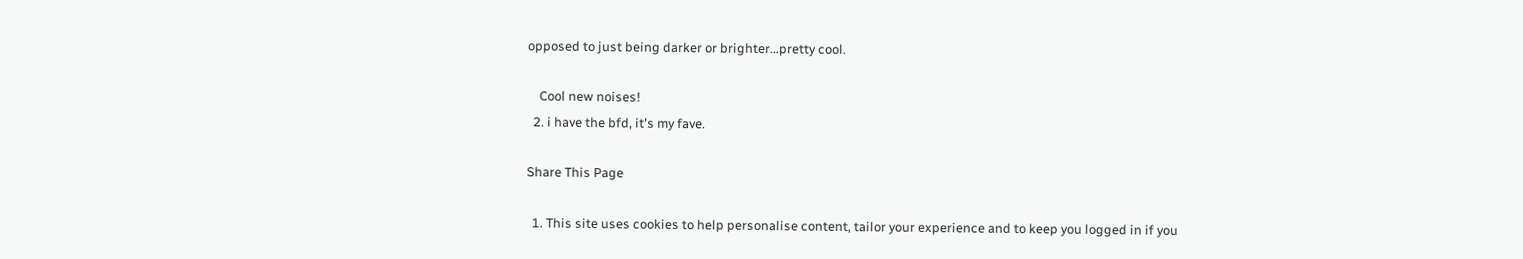opposed to just being darker or brighter...pretty cool.

    Cool new noises!
  2. i have the bfd, it's my fave.

Share This Page

  1. This site uses cookies to help personalise content, tailor your experience and to keep you logged in if you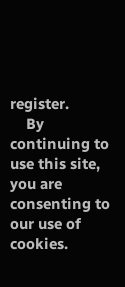register.
    By continuing to use this site, you are consenting to our use of cookies.